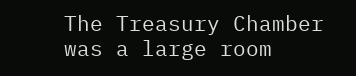The Treasury Chamber was a large room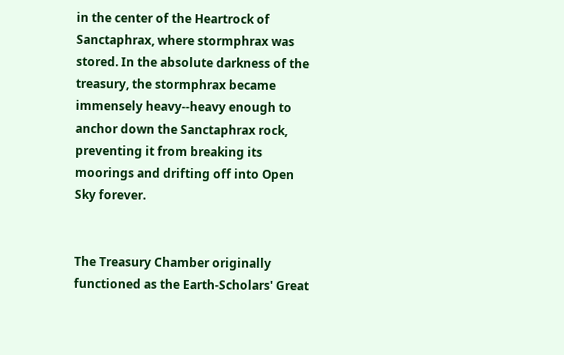in the center of the Heartrock of Sanctaphrax, where stormphrax was stored. In the absolute darkness of the treasury, the stormphrax became immensely heavy--heavy enough to anchor down the Sanctaphrax rock, preventing it from breaking its moorings and drifting off into Open Sky forever.


The Treasury Chamber originally functioned as the Earth-Scholars' Great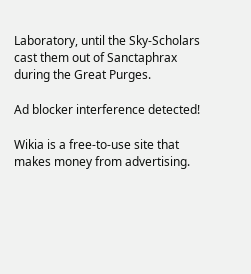Laboratory, until the Sky-Scholars cast them out of Sanctaphrax during the Great Purges.

Ad blocker interference detected!

Wikia is a free-to-use site that makes money from advertising.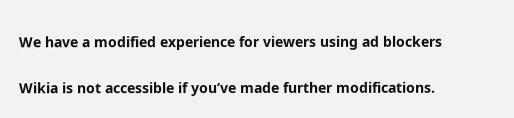We have a modified experience for viewers using ad blockers

Wikia is not accessible if you’ve made further modifications.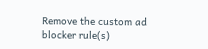Remove the custom ad blocker rule(s)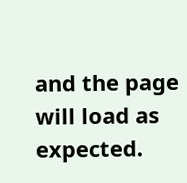and the page will load as expected.